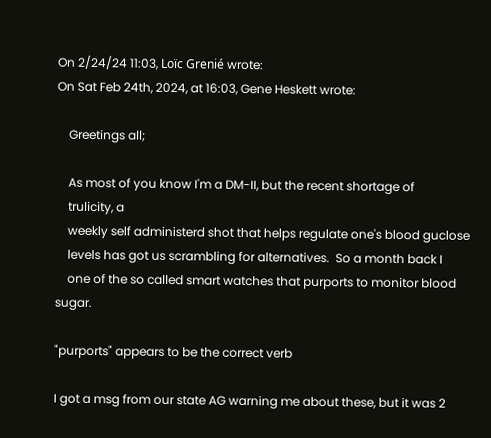On 2/24/24 11:03, Loïc Grenié wrote:
On Sat Feb 24th, 2024, at 16:03, Gene Heskett wrote:

    Greetings all;

    As most of you know I'm a DM-II, but the recent shortage of
    trulicity, a
    weekly self administerd shot that helps regulate one's blood guclose
    levels has got us scrambling for alternatives.  So a month back I
    one of the so called smart watches that purports to monitor blood sugar.

"purports" appears to be the correct verb

I got a msg from our state AG warning me about these, but it was 2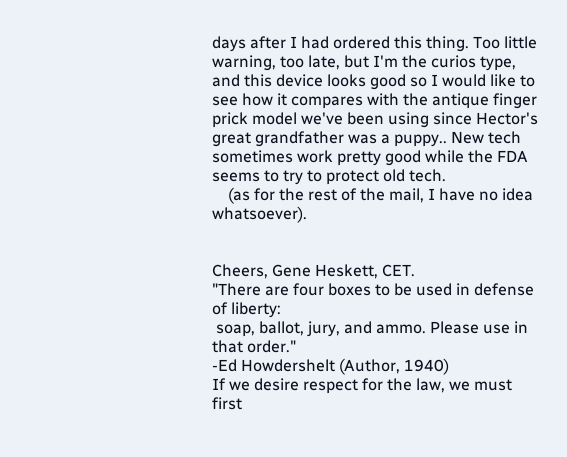days after I had ordered this thing. Too little warning, too late, but I'm the curios type, and this device looks good so I would like to see how it compares with the antique finger prick model we've been using since Hector's great grandfather was a puppy.. New tech sometimes work pretty good while the FDA seems to try to protect old tech.
    (as for the rest of the mail, I have no idea whatsoever).


Cheers, Gene Heskett, CET.
"There are four boxes to be used in defense of liberty:
 soap, ballot, jury, and ammo. Please use in that order."
-Ed Howdershelt (Author, 1940)
If we desire respect for the law, we must first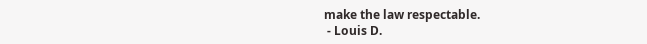make the law respectable.
 - Louis D.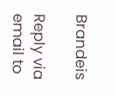Brandeis

Reply via email to